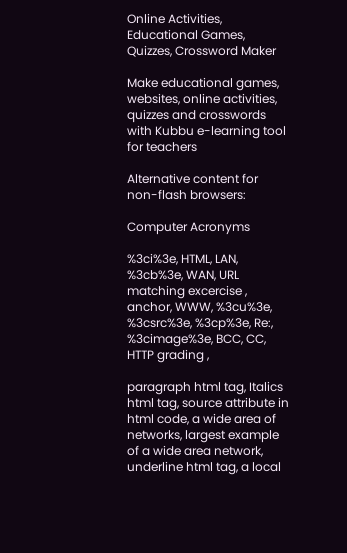Online Activities, Educational Games, Quizzes, Crossword Maker

Make educational games, websites, online activities, quizzes and crosswords with Kubbu e-learning tool for teachers

Alternative content for non-flash browsers:

Computer Acronyms

%3ci%3e, HTML, LAN, %3cb%3e, WAN, URL matching excercise , anchor, WWW, %3cu%3e, %3csrc%3e, %3cp%3e, Re:, %3cimage%3e, BCC, CC, HTTP grading ,

paragraph html tag, Italics html tag, source attribute in html code, a wide area of networks, largest example of a wide area network, underline html tag, a local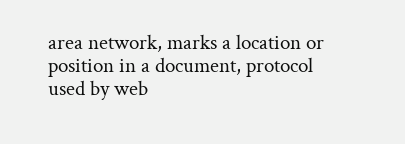area network, marks a location or position in a document, protocol used by web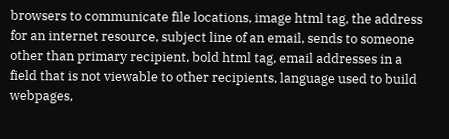browsers to communicate file locations, image html tag, the address for an internet resource, subject line of an email, sends to someone other than primary recipient, bold html tag, email addresses in a field that is not viewable to other recipients, language used to build webpages,